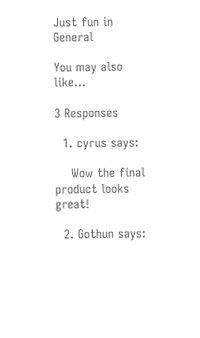Just fun in General

You may also like...

3 Responses

  1. cyrus says:

    Wow the final product looks great!

  2. Gothun says: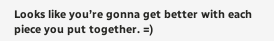Looks like you’re gonna get better with each piece you put together. =)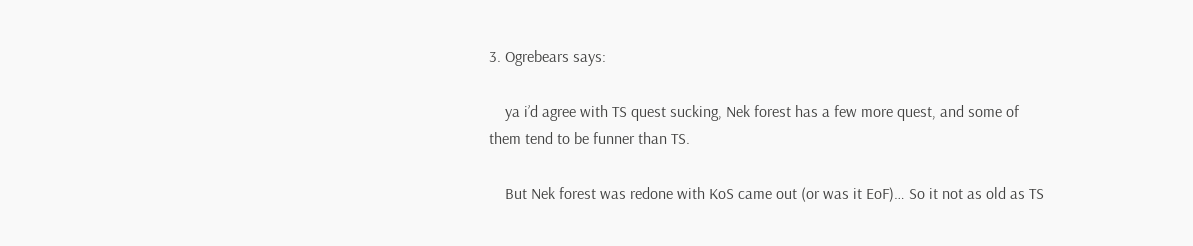3. Ogrebears says:

    ya i’d agree with TS quest sucking, Nek forest has a few more quest, and some of them tend to be funner than TS.

    But Nek forest was redone with KoS came out (or was it EoF)… So it not as old as TS